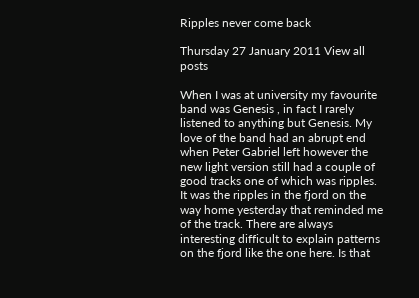Ripples never come back

Thursday 27 January 2011 View all posts

When I was at university my favourite band was Genesis , in fact I rarely listened to anything but Genesis. My love of the band had an abrupt end when Peter Gabriel left however the new light version still had a couple of good tracks one of which was ripples. It was the ripples in the fjord on the way home yesterday that reminded me of the track. There are always interesting difficult to explain patterns on the fjord like the one here. Is that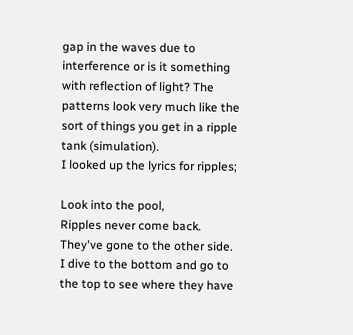gap in the waves due to interference or is it something with reflection of light? The patterns look very much like the sort of things you get in a ripple tank (simulation).
I looked up the lyrics for ripples;

Look into the pool,
Ripples never come back.
They've gone to the other side.
I dive to the bottom and go to the top to see where they have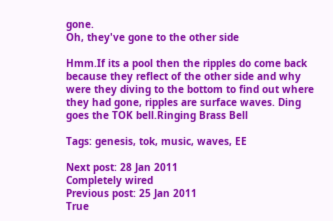gone.
Oh, they've gone to the other side

Hmm.If its a pool then the ripples do come back because they reflect of the other side and why were they diving to the bottom to find out where they had gone, ripples are surface waves. Ding goes the TOK bell.Ringing Brass Bell

Tags: genesis, tok, music, waves, EE

Next post: 28 Jan 2011
Completely wired
Previous post: 25 Jan 2011
True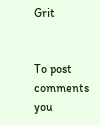Grit


To post comments you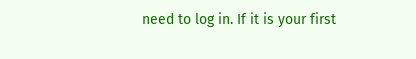need to log in. If it is your first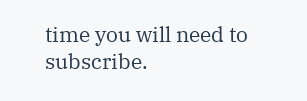time you will need to subscribe.